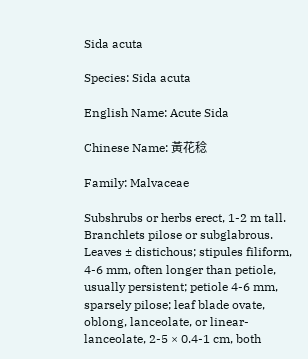Sida acuta

Species: Sida acuta

English Name: Acute Sida

Chinese Name: 黃花稔

Family: Malvaceae

Subshrubs or herbs erect, 1-2 m tall. Branchlets pilose or subglabrous. Leaves ± distichous; stipules filiform, 4-6 mm, often longer than petiole, usually persistent; petiole 4-6 mm, sparsely pilose; leaf blade ovate, oblong, lanceolate, or linear-lanceolate, 2-5 × 0.4-1 cm, both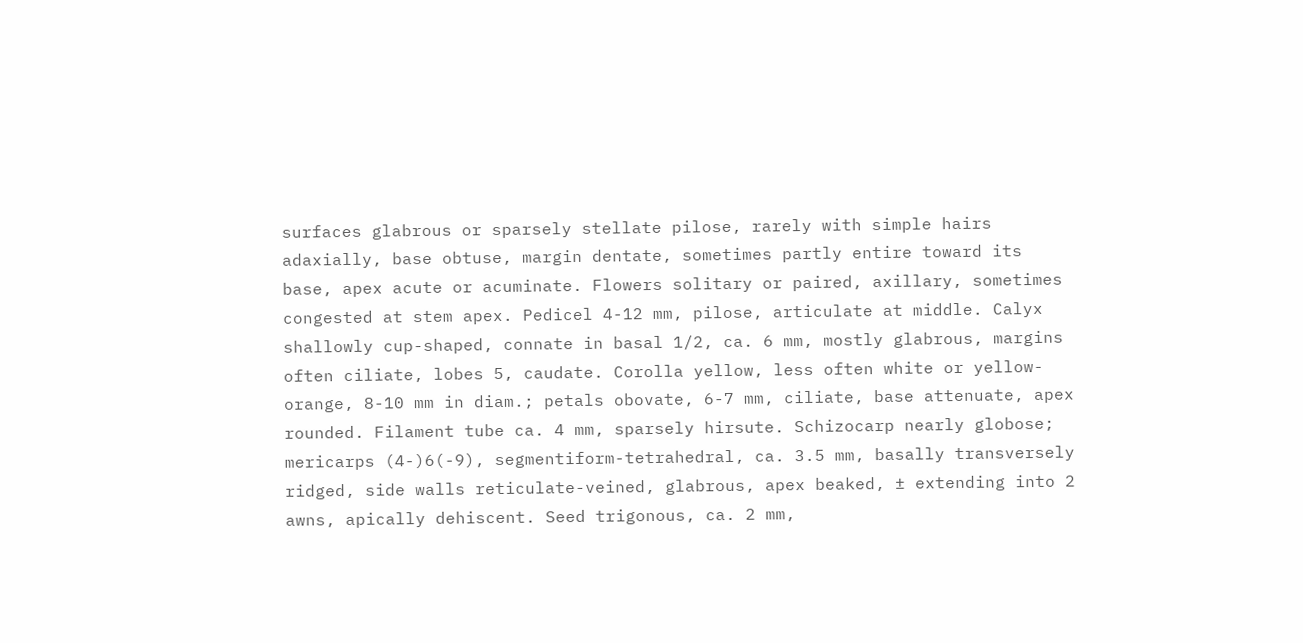surfaces glabrous or sparsely stellate pilose, rarely with simple hairs adaxially, base obtuse, margin dentate, sometimes partly entire toward its base, apex acute or acuminate. Flowers solitary or paired, axillary, sometimes congested at stem apex. Pedicel 4-12 mm, pilose, articulate at middle. Calyx shallowly cup-shaped, connate in basal 1/2, ca. 6 mm, mostly glabrous, margins often ciliate, lobes 5, caudate. Corolla yellow, less often white or yellow-orange, 8-10 mm in diam.; petals obovate, 6-7 mm, ciliate, base attenuate, apex rounded. Filament tube ca. 4 mm, sparsely hirsute. Schizocarp nearly globose; mericarps (4-)6(-9), segmentiform-tetrahedral, ca. 3.5 mm, basally transversely ridged, side walls reticulate-veined, glabrous, apex beaked, ± extending into 2 awns, apically dehiscent. Seed trigonous, ca. 2 mm,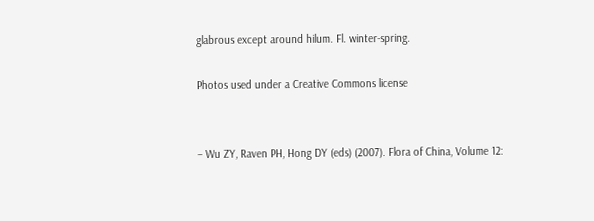glabrous except around hilum. Fl. winter-spring.

Photos used under a Creative Commons license


– Wu ZY, Raven PH, Hong DY (eds) (2007). Flora of China, Volume 12: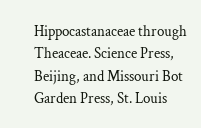Hippocastanaceae through Theaceae. Science Press, Beijing, and Missouri Bot Garden Press, St. Louis